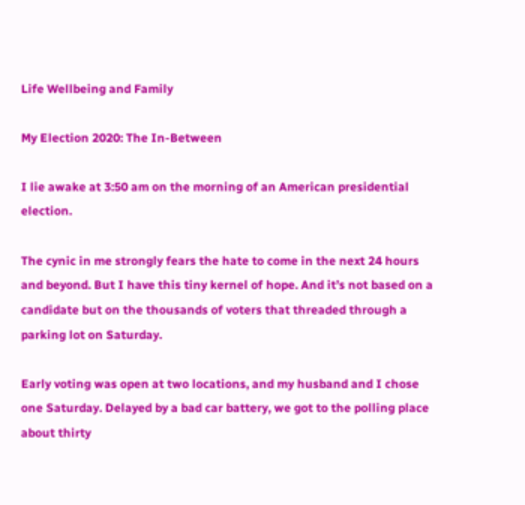Life Wellbeing and Family

My Election 2020: The In-Between

I lie awake at 3:50 am on the morning of an American presidential election.

The cynic in me strongly fears the hate to come in the next 24 hours and beyond. But I have this tiny kernel of hope. And it’s not based on a candidate but on the thousands of voters that threaded through a parking lot on Saturday.

Early voting was open at two locations, and my husband and I chose one Saturday. Delayed by a bad car battery, we got to the polling place about thirty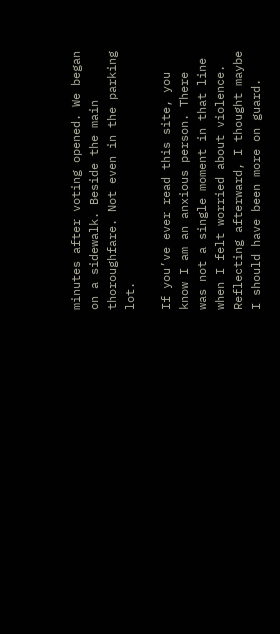minutes after voting opened. We began on a sidewalk. Beside the main thoroughfare. Not even in the parking lot.

If you’ve ever read this site, you know I am an anxious person. There was not a single moment in that line when I felt worried about violence. Reflecting afterward, I thought maybe I should have been more on guard.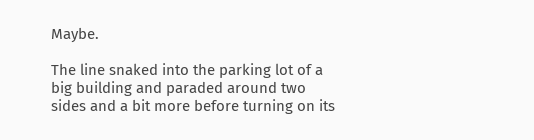Maybe.

The line snaked into the parking lot of a big building and paraded around two sides and a bit more before turning on its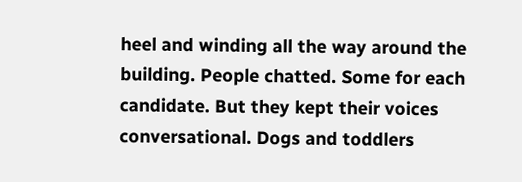heel and winding all the way around the building. People chatted. Some for each candidate. But they kept their voices conversational. Dogs and toddlers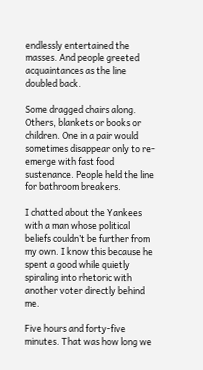endlessly entertained the masses. And people greeted acquaintances as the line doubled back.

Some dragged chairs along. Others, blankets or books or children. One in a pair would sometimes disappear only to re-emerge with fast food sustenance. People held the line for bathroom breakers.

I chatted about the Yankees with a man whose political beliefs couldn’t be further from my own. I know this because he spent a good while quietly spiraling into rhetoric with another voter directly behind me.

Five hours and forty-five minutes. That was how long we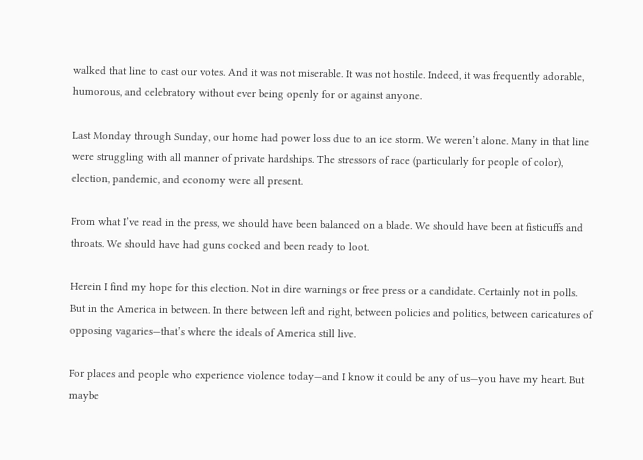walked that line to cast our votes. And it was not miserable. It was not hostile. Indeed, it was frequently adorable, humorous, and celebratory without ever being openly for or against anyone.

Last Monday through Sunday, our home had power loss due to an ice storm. We weren’t alone. Many in that line were struggling with all manner of private hardships. The stressors of race (particularly for people of color), election, pandemic, and economy were all present.

From what I’ve read in the press, we should have been balanced on a blade. We should have been at fisticuffs and throats. We should have had guns cocked and been ready to loot.

Herein I find my hope for this election. Not in dire warnings or free press or a candidate. Certainly not in polls. But in the America in between. In there between left and right, between policies and politics, between caricatures of opposing vagaries—that’s where the ideals of America still live.

For places and people who experience violence today—and I know it could be any of us—you have my heart. But maybe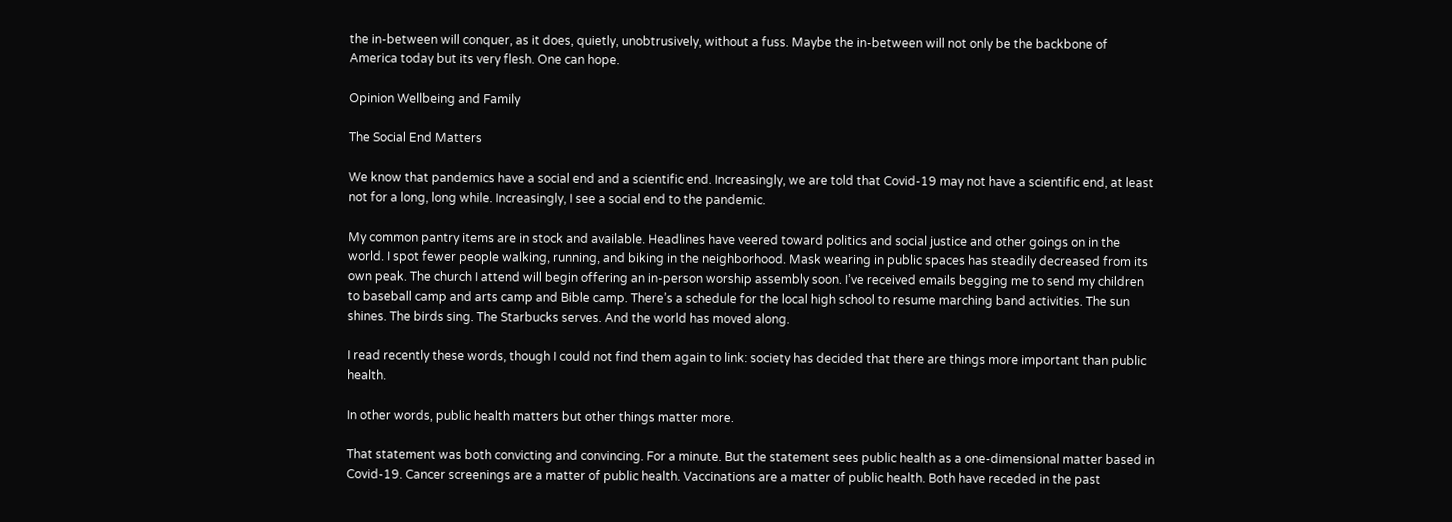the in-between will conquer, as it does, quietly, unobtrusively, without a fuss. Maybe the in-between will not only be the backbone of America today but its very flesh. One can hope.

Opinion Wellbeing and Family

The Social End Matters

We know that pandemics have a social end and a scientific end. Increasingly, we are told that Covid-19 may not have a scientific end, at least not for a long, long while. Increasingly, I see a social end to the pandemic.

My common pantry items are in stock and available. Headlines have veered toward politics and social justice and other goings on in the world. I spot fewer people walking, running, and biking in the neighborhood. Mask wearing in public spaces has steadily decreased from its own peak. The church I attend will begin offering an in-person worship assembly soon. I’ve received emails begging me to send my children to baseball camp and arts camp and Bible camp. There’s a schedule for the local high school to resume marching band activities. The sun shines. The birds sing. The Starbucks serves. And the world has moved along.

I read recently these words, though I could not find them again to link: society has decided that there are things more important than public health.

In other words, public health matters but other things matter more.

That statement was both convicting and convincing. For a minute. But the statement sees public health as a one-dimensional matter based in Covid-19. Cancer screenings are a matter of public health. Vaccinations are a matter of public health. Both have receded in the past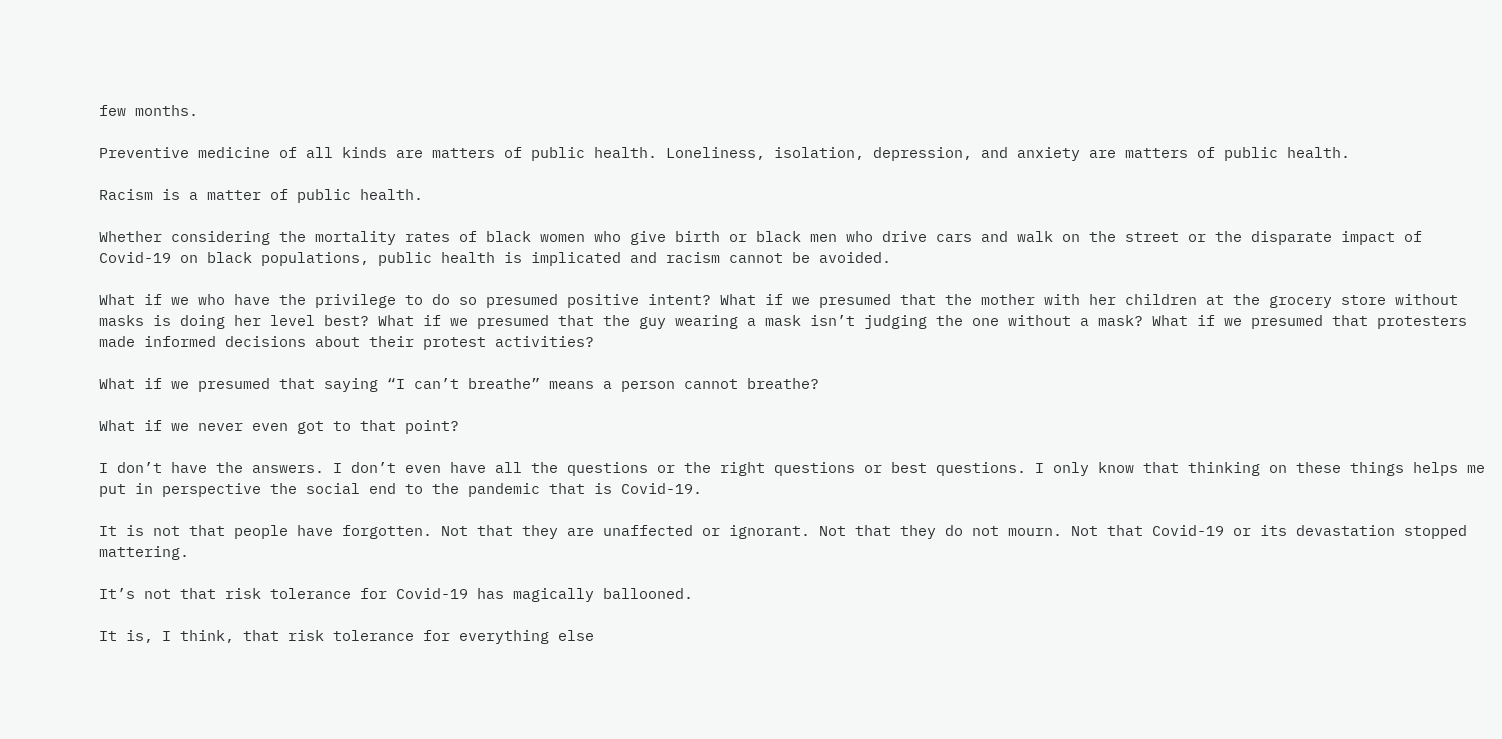few months.

Preventive medicine of all kinds are matters of public health. Loneliness, isolation, depression, and anxiety are matters of public health.

Racism is a matter of public health.

Whether considering the mortality rates of black women who give birth or black men who drive cars and walk on the street or the disparate impact of Covid-19 on black populations, public health is implicated and racism cannot be avoided.

What if we who have the privilege to do so presumed positive intent? What if we presumed that the mother with her children at the grocery store without masks is doing her level best? What if we presumed that the guy wearing a mask isn’t judging the one without a mask? What if we presumed that protesters made informed decisions about their protest activities?

What if we presumed that saying “I can’t breathe” means a person cannot breathe?

What if we never even got to that point?

I don’t have the answers. I don’t even have all the questions or the right questions or best questions. I only know that thinking on these things helps me put in perspective the social end to the pandemic that is Covid-19.

It is not that people have forgotten. Not that they are unaffected or ignorant. Not that they do not mourn. Not that Covid-19 or its devastation stopped mattering.

It’s not that risk tolerance for Covid-19 has magically ballooned.

It is, I think, that risk tolerance for everything else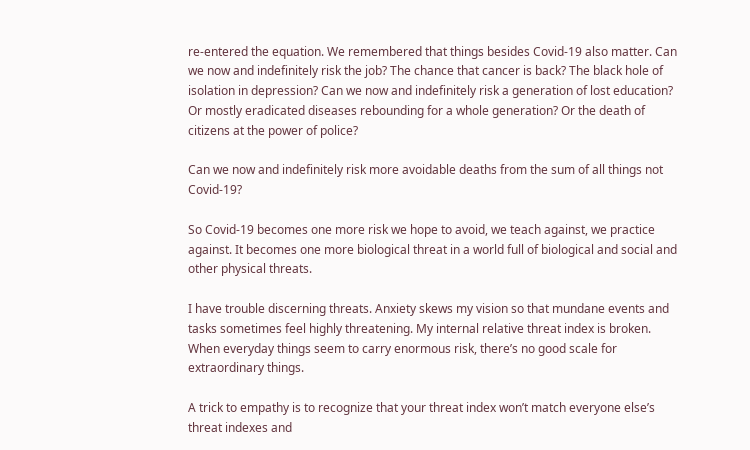re-entered the equation. We remembered that things besides Covid-19 also matter. Can we now and indefinitely risk the job? The chance that cancer is back? The black hole of isolation in depression? Can we now and indefinitely risk a generation of lost education? Or mostly eradicated diseases rebounding for a whole generation? Or the death of citizens at the power of police?

Can we now and indefinitely risk more avoidable deaths from the sum of all things not Covid-19?

So Covid-19 becomes one more risk we hope to avoid, we teach against, we practice against. It becomes one more biological threat in a world full of biological and social and other physical threats.

I have trouble discerning threats. Anxiety skews my vision so that mundane events and tasks sometimes feel highly threatening. My internal relative threat index is broken. When everyday things seem to carry enormous risk, there’s no good scale for extraordinary things.

A trick to empathy is to recognize that your threat index won’t match everyone else’s threat indexes and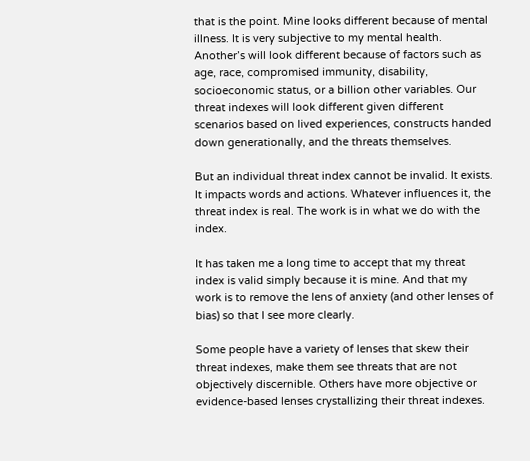that is the point. Mine looks different because of mental illness. It is very subjective to my mental health. Another’s will look different because of factors such as age, race, compromised immunity, disability, socioeconomic status, or a billion other variables. Our threat indexes will look different given different scenarios based on lived experiences, constructs handed down generationally, and the threats themselves.

But an individual threat index cannot be invalid. It exists. It impacts words and actions. Whatever influences it, the threat index is real. The work is in what we do with the index.

It has taken me a long time to accept that my threat index is valid simply because it is mine. And that my work is to remove the lens of anxiety (and other lenses of bias) so that I see more clearly.

Some people have a variety of lenses that skew their threat indexes, make them see threats that are not objectively discernible. Others have more objective or evidence-based lenses crystallizing their threat indexes.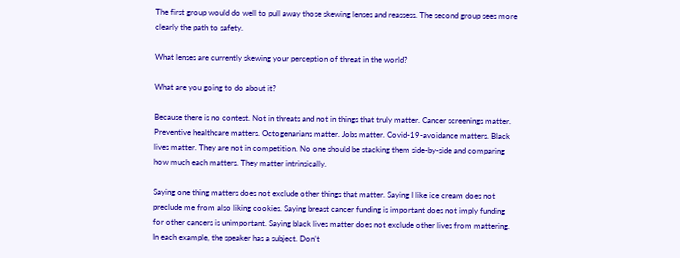The first group would do well to pull away those skewing lenses and reassess. The second group sees more clearly the path to safety.

What lenses are currently skewing your perception of threat in the world?

What are you going to do about it?

Because there is no contest. Not in threats and not in things that truly matter. Cancer screenings matter. Preventive healthcare matters. Octogenarians matter. Jobs matter. Covid-19-avoidance matters. Black lives matter. They are not in competition. No one should be stacking them side-by-side and comparing how much each matters. They matter intrinsically.

Saying one thing matters does not exclude other things that matter. Saying I like ice cream does not preclude me from also liking cookies. Saying breast cancer funding is important does not imply funding for other cancers is unimportant. Saying black lives matter does not exclude other lives from mattering. In each example, the speaker has a subject. Don’t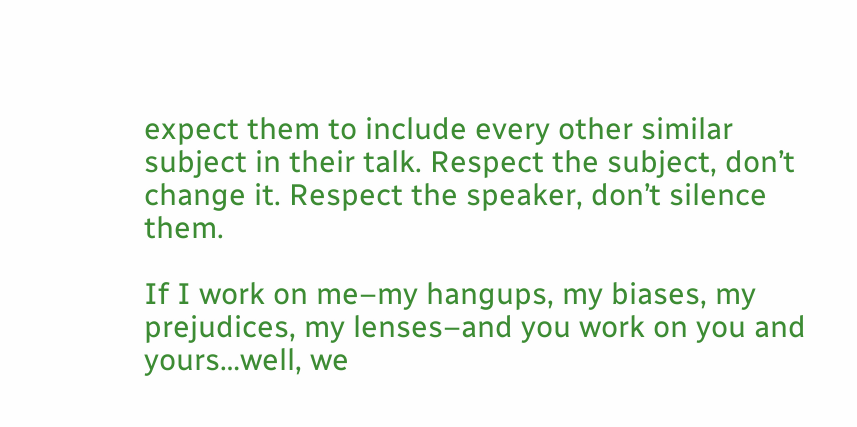expect them to include every other similar subject in their talk. Respect the subject, don’t change it. Respect the speaker, don’t silence them.

If I work on me–my hangups, my biases, my prejudices, my lenses–and you work on you and yours…well, we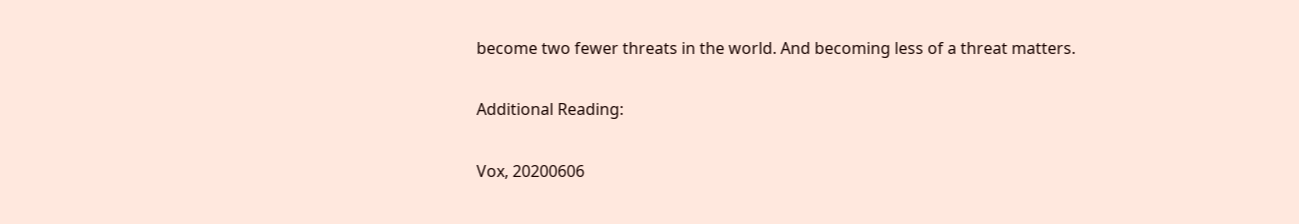become two fewer threats in the world. And becoming less of a threat matters.

Additional Reading:

Vox, 20200606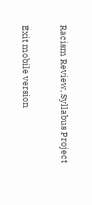Racism Review, Syllabus Project

Exit mobile version